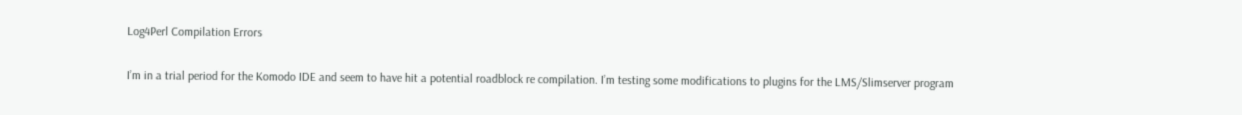Log4Perl Compilation Errors

I’m in a trial period for the Komodo IDE and seem to have hit a potential roadblock re compilation. I’m testing some modifications to plugins for the LMS/Slimserver program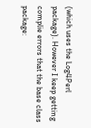(which uses the Log4Perl package). However I keep getting complie errors that the base class package: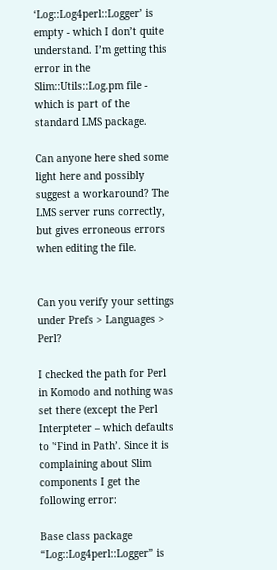‘Log::Log4perl::Logger’ is empty - which I don’t quite understand. I’m getting this error in the Slim::Utils::Log.pm file - which is part of the standard LMS package.

Can anyone here shed some light here and possibly suggest a workaround? The LMS server runs correctly, but gives erroneous errors when editing the file.


Can you verify your settings under Prefs > Languages > Perl?

I checked the path for Perl in Komodo and nothing was set there (except the Perl Interpteter – which defaults to '‘Find in Path’. Since it is complaining about Slim components I get the following error:

Base class package “Log::Log4perl::Logger” is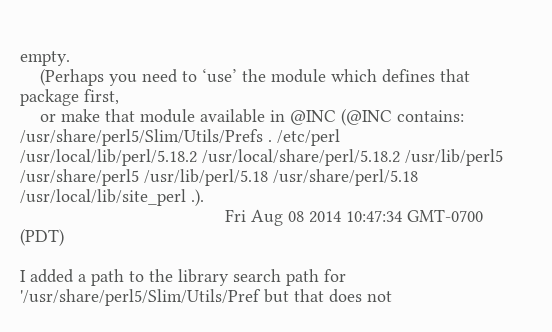empty.
    (Perhaps you need to ‘use’ the module which defines that package first,
    or make that module available in @INC (@INC contains: /usr/share/perl5/Slim/Utils/Prefs . /etc/perl /usr/local/lib/perl/5.18.2 /usr/local/share/perl/5.18.2 /usr/lib/perl5 /usr/share/perl5 /usr/lib/perl/5.18 /usr/share/perl/5.18 /usr/local/lib/site_perl .).
                                         Fri Aug 08 2014 10:47:34 GMT-0700 (PDT)

I added a path to the library search path for '/usr/share/perl5/Slim/Utils/Pref but that does not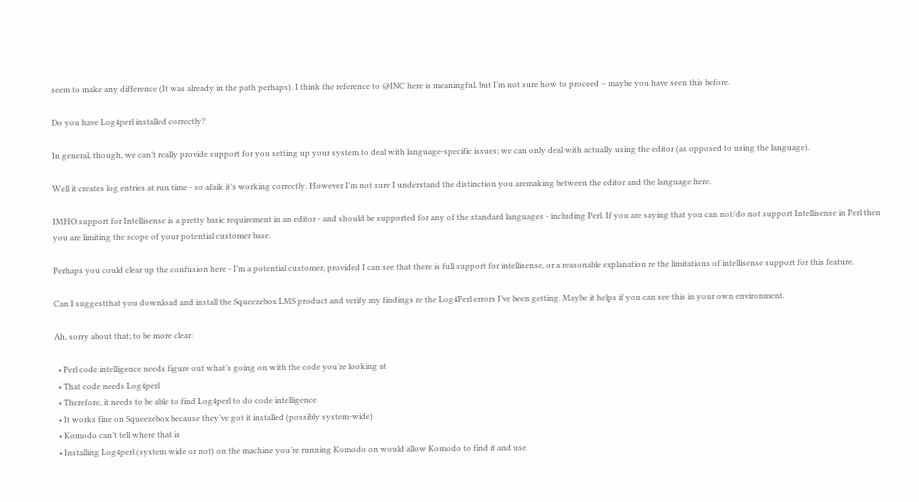seem to make any difference (It was already in the path perhaps). I think the reference to @INC here is meaningful, but I’m not sure how to proceed – maybe you have seen this before.

Do you have Log4perl installed correctly?

In general, though, we can’t really provide support for you setting up your system to deal with language-specific issues; we can only deal with actually using the editor (as opposed to using the language).

Well it creates log entries at run time - so afaik it’s working correctly. However I’m not sure I understand the distinction you aremaking between the editor and the language here.

IMHO support for Intellisense is a pretty basic requirement in an editor - and should be supported for any of the standard languages - including Perl. If you are saying that you can not/do not support Intellisense in Perl then you are limiting the scope of your potential customer base.

Perhaps you could clear up the confusion here - I’m a potential customer, provided I can see that there is full support for intellisense, or a reasonable explanation re the limitations of intellisense support for this feature.

Can I suggestthat you download and install the Squeezebox LMS product and verify my findings re the Log4Perl errors I’ve been getting. Maybe it helps if you can see this in your own environment.

Ah, sorry about that; to be more clear:

  • Perl code intelligence needs figure out what’s going on with the code you’re looking at
  • That code needs Log4perl
  • Therefore, it needs to be able to find Log4perl to do code intelligence
  • It works fine on Squeezebox because they’ve got it installed (possibly system-wide)
  • Komodo can’t tell where that is
  • Installing Log4perl (system wide or not) on the machine you’re running Komodo on would allow Komodo to find it and use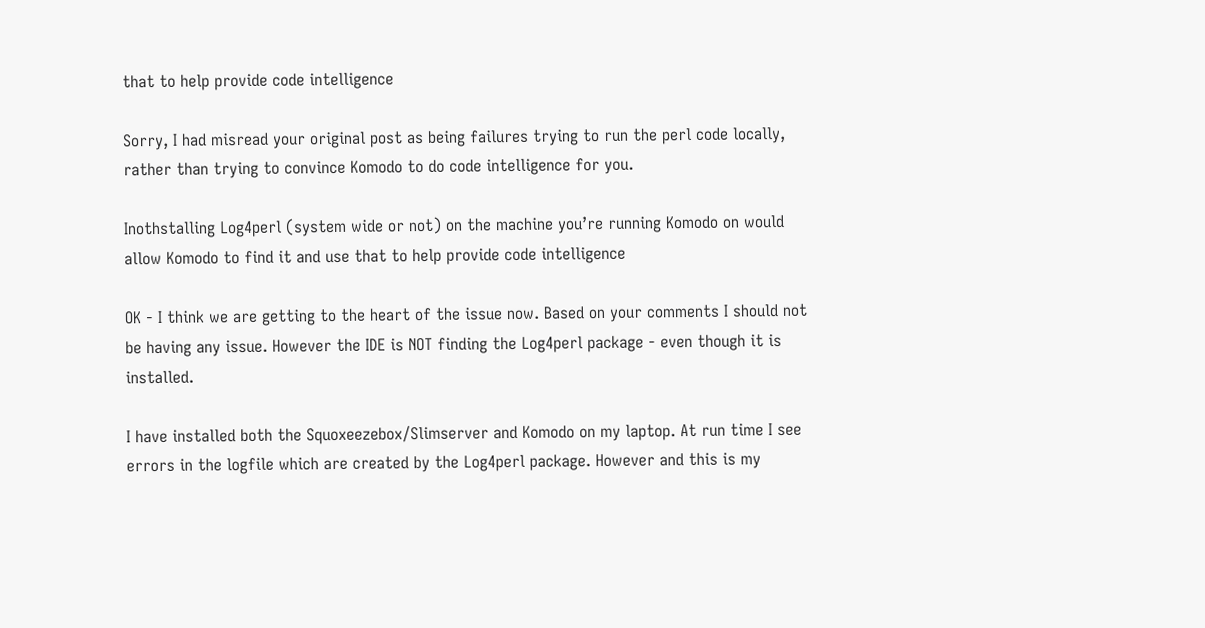that to help provide code intelligence

Sorry, I had misread your original post as being failures trying to run the perl code locally, rather than trying to convince Komodo to do code intelligence for you.

Inothstalling Log4perl (system wide or not) on the machine you’re running Komodo on would allow Komodo to find it and use that to help provide code intelligence

OK - I think we are getting to the heart of the issue now. Based on your comments I should not be having any issue. However the IDE is NOT finding the Log4perl package - even though it is installed.

I have installed both the Squoxeezebox/Slimserver and Komodo on my laptop. At run time I see errors in the logfile which are created by the Log4perl package. However and this is my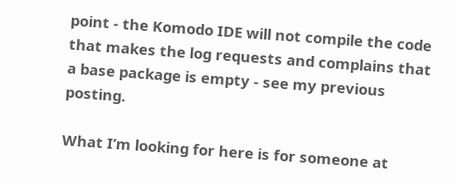point - the Komodo IDE will not compile the code that makes the log requests and complains that a base package is empty - see my previous posting.

What I’m looking for here is for someone at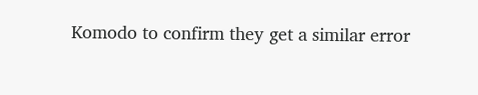Komodo to confirm they get a similar error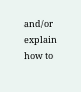and/or explain how to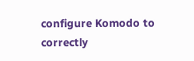configure Komodo to correctly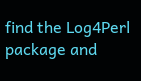find the Log4Perl package and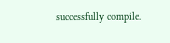successfully compile.